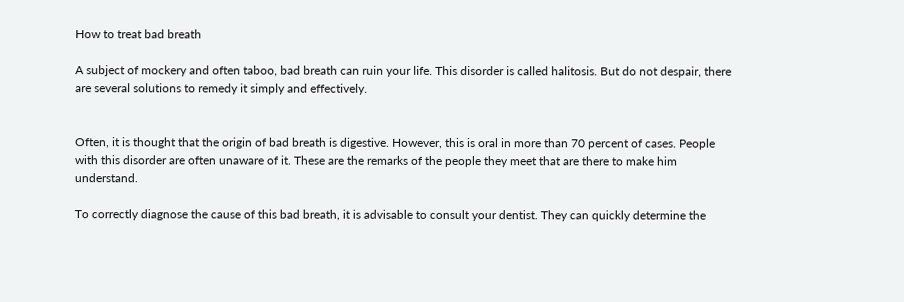How to treat bad breath

A subject of mockery and often taboo, bad breath can ruin your life. This disorder is called halitosis. But do not despair, there are several solutions to remedy it simply and effectively.


Often, it is thought that the origin of bad breath is digestive. However, this is oral in more than 70 percent of cases. People with this disorder are often unaware of it. These are the remarks of the people they meet that are there to make him understand.

To correctly diagnose the cause of this bad breath, it is advisable to consult your dentist. They can quickly determine the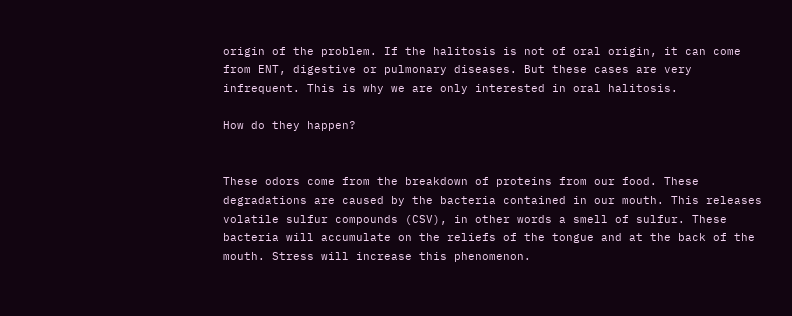origin of the problem. If the halitosis is not of oral origin, it can come from ENT, digestive or pulmonary diseases. But these cases are very infrequent. This is why we are only interested in oral halitosis.

How do they happen?


These odors come from the breakdown of proteins from our food. These degradations are caused by the bacteria contained in our mouth. This releases volatile sulfur compounds (CSV), in other words a smell of sulfur. These bacteria will accumulate on the reliefs of the tongue and at the back of the mouth. Stress will increase this phenomenon.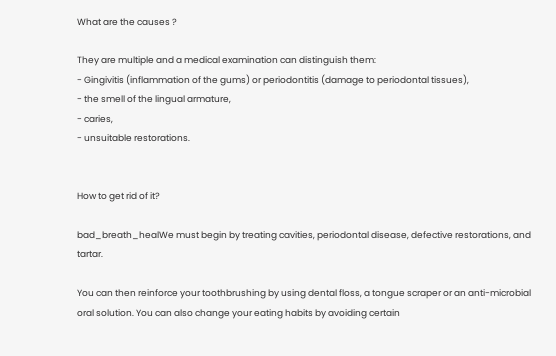What are the causes ?

They are multiple and a medical examination can distinguish them:
- Gingivitis (inflammation of the gums) or periodontitis (damage to periodontal tissues),
- the smell of the lingual armature,
- caries,
- unsuitable restorations.


How to get rid of it?

bad_breath_healWe must begin by treating cavities, periodontal disease, defective restorations, and tartar.

You can then reinforce your toothbrushing by using dental floss, a tongue scraper or an anti-microbial oral solution. You can also change your eating habits by avoiding certain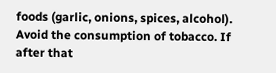foods (garlic, onions, spices, alcohol). Avoid the consumption of tobacco. If after that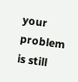your problem is still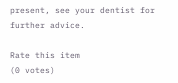present, see your dentist for further advice.

Rate this item
(0 votes)